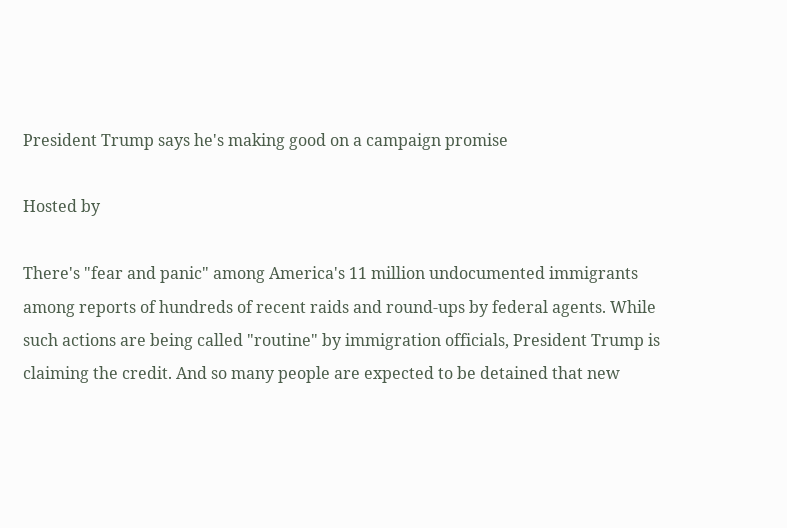President Trump says he's making good on a campaign promise

Hosted by

There's "fear and panic" among America's 11 million undocumented immigrants among reports of hundreds of recent raids and round-ups by federal agents. While such actions are being called "routine" by immigration officials, President Trump is claiming the credit. And so many people are expected to be detained that new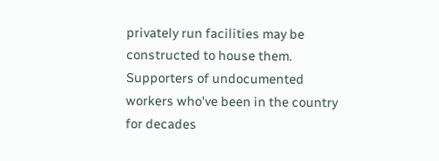privately run facilities may be constructed to house them. Supporters of undocumented workers who've been in the country for decades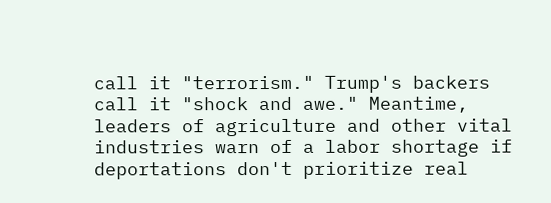call it "terrorism." Trump's backers call it "shock and awe." Meantime, leaders of agriculture and other vital industries warn of a labor shortage if deportations don't prioritize real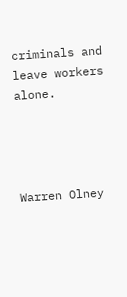criminals and leave workers alone.




Warren Olney